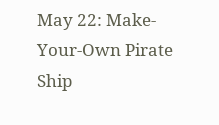May 22: Make-Your-Own Pirate Ship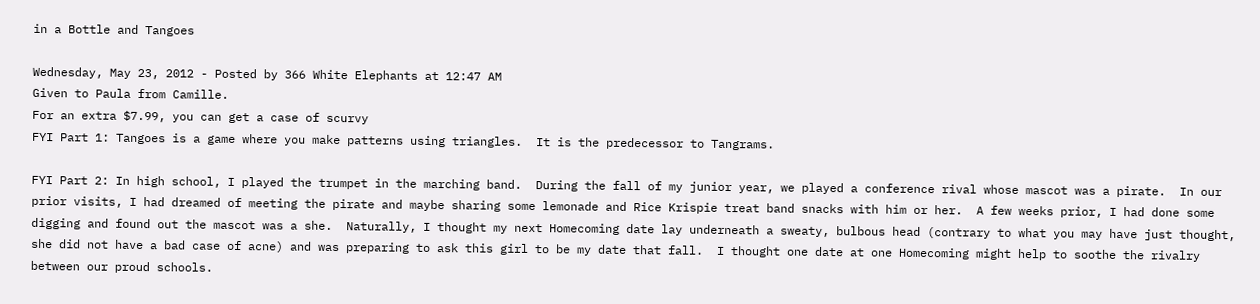in a Bottle and Tangoes

Wednesday, May 23, 2012 - Posted by 366 White Elephants at 12:47 AM
Given to Paula from Camille.
For an extra $7.99, you can get a case of scurvy
FYI Part 1: Tangoes is a game where you make patterns using triangles.  It is the predecessor to Tangrams.

FYI Part 2: In high school, I played the trumpet in the marching band.  During the fall of my junior year, we played a conference rival whose mascot was a pirate.  In our prior visits, I had dreamed of meeting the pirate and maybe sharing some lemonade and Rice Krispie treat band snacks with him or her.  A few weeks prior, I had done some digging and found out the mascot was a she.  Naturally, I thought my next Homecoming date lay underneath a sweaty, bulbous head (contrary to what you may have just thought, she did not have a bad case of acne) and was preparing to ask this girl to be my date that fall.  I thought one date at one Homecoming might help to soothe the rivalry between our proud schools.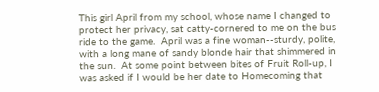This girl April from my school, whose name I changed to protect her privacy, sat catty-cornered to me on the bus ride to the game.  April was a fine woman--sturdy, polite, with a long mane of sandy blonde hair that shimmered in the sun.  At some point between bites of Fruit Roll-up, I was asked if I would be her date to Homecoming that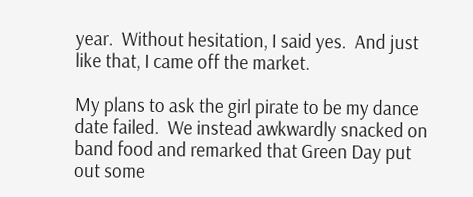year.  Without hesitation, I said yes.  And just like that, I came off the market.

My plans to ask the girl pirate to be my dance date failed.  We instead awkwardly snacked on band food and remarked that Green Day put out some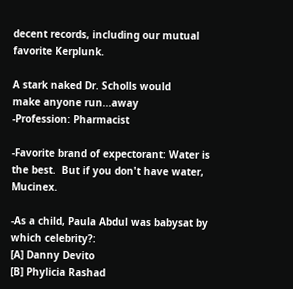decent records, including our mutual favorite Kerplunk.

A stark naked Dr. Scholls would
make anyone run...away
-Profession: Pharmacist

-Favorite brand of expectorant: Water is the best.  But if you don't have water, Mucinex.

-As a child, Paula Abdul was babysat by which celebrity?:
[A] Danny Devito
[B] Phylicia Rashad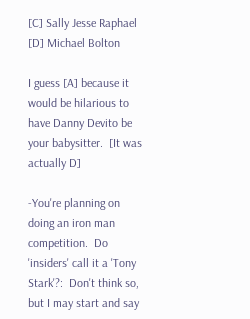[C] Sally Jesse Raphael
[D] Michael Bolton

I guess [A] because it would be hilarious to have Danny Devito be your babysitter.  [It was actually D]

-You're planning on doing an iron man competition.  Do 'insiders' call it a 'Tony Stark'?:  Don't think so, but I may start and say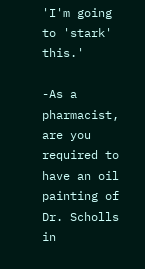'I'm going to 'stark' this.'

-As a pharmacist, are you required to have an oil painting of Dr. Scholls in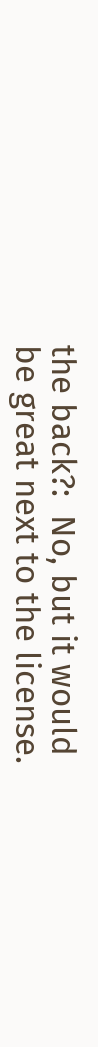the back?:  No, but it would be great next to the license.